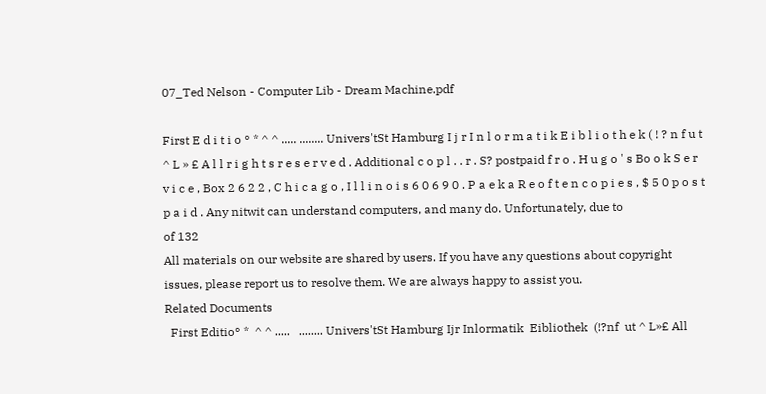07_Ted Nelson - Computer Lib - Dream Machine.pdf

First E d i t i o ° * ^ ^ ..... ........ Univers'tSt Hamburg I j r I n l o r m a t i k E i b l i o t h e k ( ! ? n f u t ^ L » £ A l l r i g h t s r e s e r v e d . Additional c o p l . . r . S? postpaid f r o . H u g o ' s Bo o k S e r v i c e , Box 2 6 2 2 , C h i c a g o , I l l i n o i s 6 0 6 9 0 . P a e k a R e o f t e n c o p i e s , $ 5 0 p o s t p a i d . Any nitwit can understand computers, and many do. Unfortunately, due to
of 132
All materials on our website are shared by users. If you have any questions about copyright issues, please report us to resolve them. We are always happy to assist you.
Related Documents
  First Editio° *  ^ ^ .....   ........ Univers'tSt Hamburg Ijr Inlormatik  Eibliothek  (!?nf  ut ^ L»£ All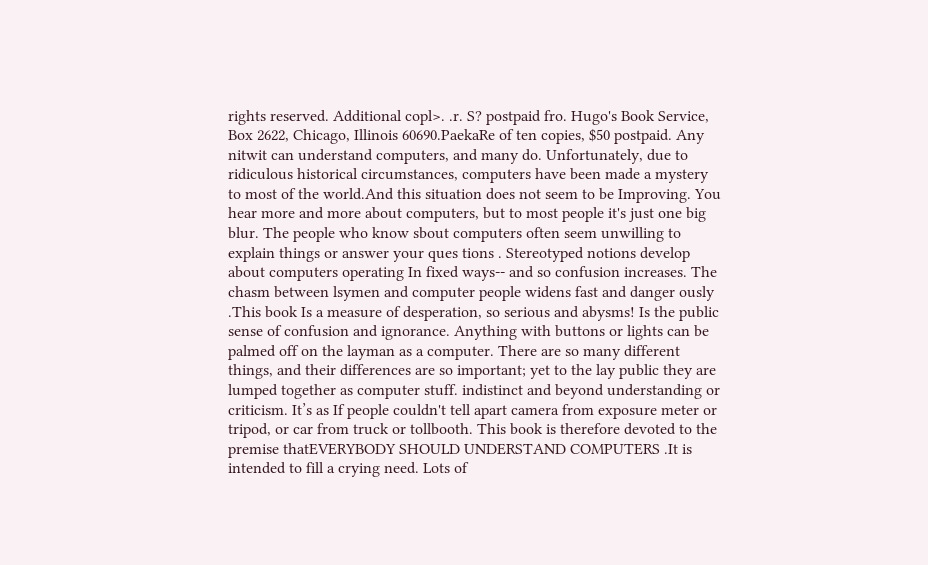rights reserved. Additional copl>. .r. S? postpaid fro. Hugo's Book Service, Box 2622, Chicago, Illinois 60690.PaekaRe of ten copies, $50 postpaid. Any nitwit can understand computers, and many do. Unfortunately, due to ridiculous historical circumstances, computers have been made a mystery to most of the world.And this situation does not seem to be Improving. You hear more and more about computers, but to most people it's just one big blur. The people who know sbout computers often seem unwilling to explain things or answer your ques tions . Stereotyped notions develop about computers operating In fixed ways-- and so confusion increases. The chasm between lsymen and computer people widens fast and danger ously .This book Is a measure of desperation, so serious and abysms! Is the public sense of confusion and ignorance. Anything with buttons or lights can be palmed off on the layman as a computer. There are so many different things, and their differences are so important; yet to the lay public they are lumped together as computer stuff. indistinct and beyond understanding or criticism. It’s as If people couldn't tell apart camera from exposure meter or tripod, or car from truck or tollbooth. This book is therefore devoted to the premise thatEVERYBODY SHOULD UNDERSTAND COMPUTERS .It is intended to fill a crying need. Lots of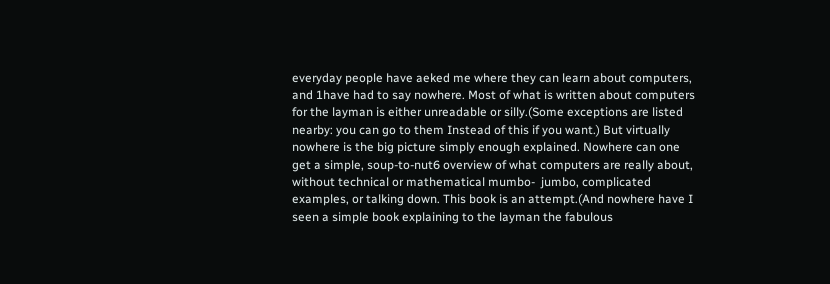everyday people have aeked me where they can learn about computers, and 1have had to say nowhere. Most of what is written about computers for the layman is either unreadable or silly.(Some exceptions are listed nearby: you can go to them Instead of this if you want.) But virtually nowhere is the big picture simply enough explained. Nowhere can one get a simple, soup-to-nut6 overview of what computers are really about, without technical or mathematical mumbo-  jumbo, complicated examples, or talking down. This book is an attempt.(And nowhere have I seen a simple book explaining to the layman the fabulous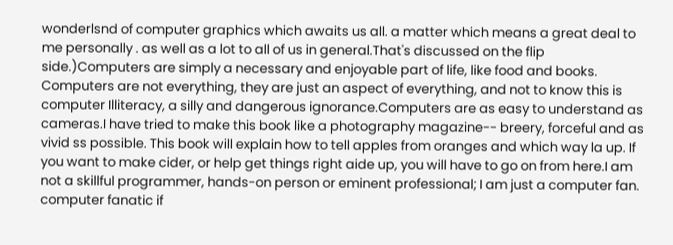wonderlsnd of computer graphics which awaits us all. a matter which means a great deal to me personally . as well as a lot to all of us in general.That's discussed on the flip side.)Computers are simply a necessary and enjoyable part of life, like food and books. Computers are not everything, they are just an aspect of everything, and not to know this is computer Illiteracy, a silly and dangerous ignorance.Computers are as easy to understand as cameras.I have tried to make this book like a photography magazine-- breery, forceful and as vivid ss possible. This book will explain how to tell apples from oranges and which way la up. If you want to make cider, or help get things right aide up, you will have to go on from here.I am not a skillful programmer, hands-on person or eminent professional; I am just a computer fan. computer fanatic if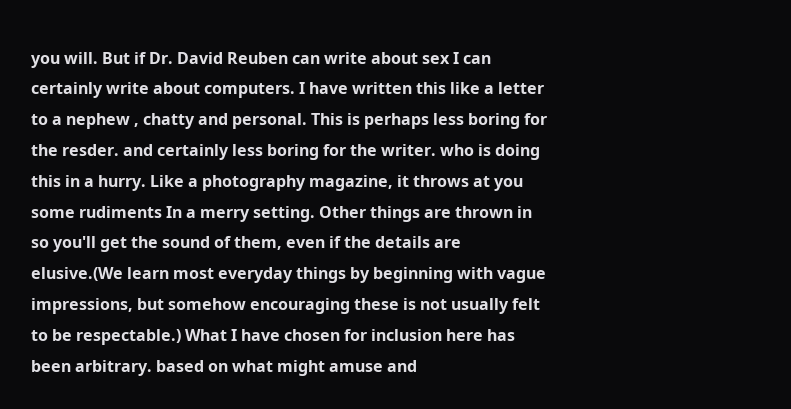you will. But if Dr. David Reuben can write about sex I can certainly write about computers. I have written this like a letter to a nephew , chatty and personal. This is perhaps less boring for the resder. and certainly less boring for the writer. who is doing this in a hurry. Like a photography magazine, it throws at you some rudiments In a merry setting. Other things are thrown in so you'll get the sound of them, even if the details are elusive.(We learn most everyday things by beginning with vague impressions, but somehow encouraging these is not usually felt to be respectable.) What I have chosen for inclusion here has been arbitrary. based on what might amuse and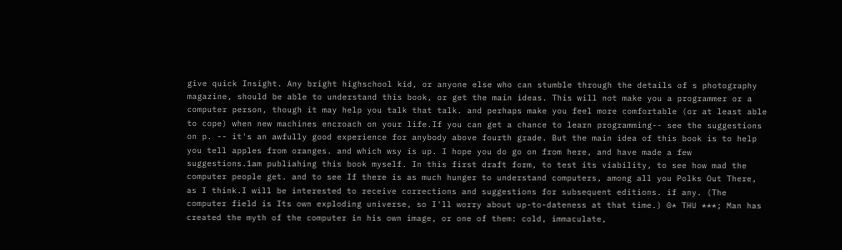give quick Insight. Any bright highschool kid, or anyone else who can stumble through the details of s photography magazine, should be able to understand this book, or get the main ideas. This will not make you a programmer or a computer person, though it may help you talk that talk. and perhaps make you feel more comfortable (or at least able to cope) when new machines encroach on your life.If you can get a chance to learn programming-- see the suggestions on p. -- it's an awfully good experience for anybody above fourth grade. But the main idea of this book is to help you tell apples from oranges. and which wsy is up. I hope you do go on from here, and have made a few suggestions.1am publiahing this book myself. In this first draft form, to test its viability, to see how mad the computer people get. and to see If there is as much hunger to understand computers, among all you Polks Out There, as I think.I will be interested to receive corrections and suggestions for subsequent editions. if any. (The computer field is Its own exploding universe, so I'll worry about up-to-dateness at that time.) 0* THU ***; Man has created the myth of the computer in his own image, or one of them: cold, immaculate,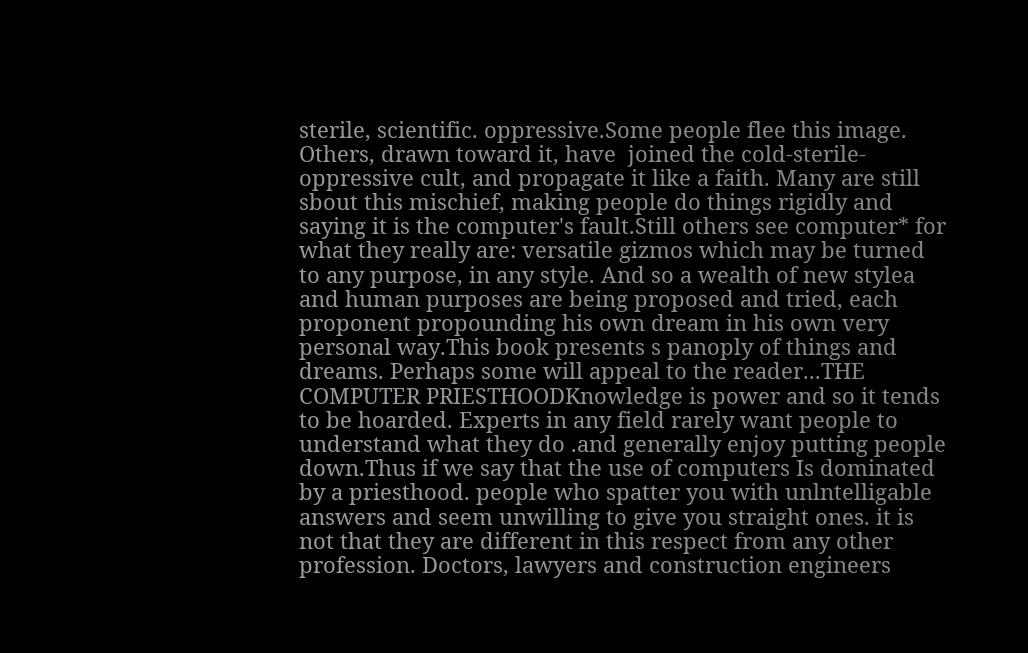sterile, scientific. oppressive.Some people flee this image. Others, drawn toward it, have  joined the cold-sterile-oppressive cult, and propagate it like a faith. Many are still sbout this mischief, making people do things rigidly and saying it is the computer's fault.Still others see computer* for what they really are: versatile gizmos which may be turned to any purpose, in any style. And so a wealth of new stylea and human purposes are being proposed and tried, each proponent propounding his own dream in his own very personal way.This book presents s panoply of things and dreams. Perhaps some will appeal to the reader...THE COMPUTER PRIESTHOODKnowledge is power and so it tends to be hoarded. Experts in any field rarely want people to understand what they do .and generally enjoy putting people down.Thus if we say that the use of computers Is dominated by a priesthood. people who spatter you with unlntelligable answers and seem unwilling to give you straight ones. it is not that they are different in this respect from any other profession. Doctors, lawyers and construction engineers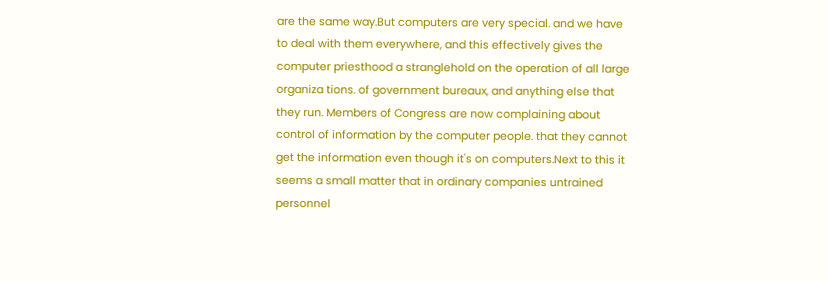are the same way.But computers are very special. and we have to deal with them everywhere, and this effectively gives the computer priesthood a stranglehold on the operation of all large organiza tions. of government bureaux, and anything else that they run. Members of Congress are now complaining about control of information by the computer people. that they cannot get the information even though it's on computers.Next to this it seems a small matter that in ordinary companies untrained personnel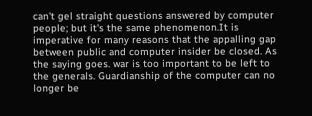can't gel straight questions answered by computer people; but it's the same phenomenon.It is imperative for many reasons that the appalling gap between public and computer insider be closed. As the saying goes. war is too important to be left to the generals. Guardianship of the computer can no longer be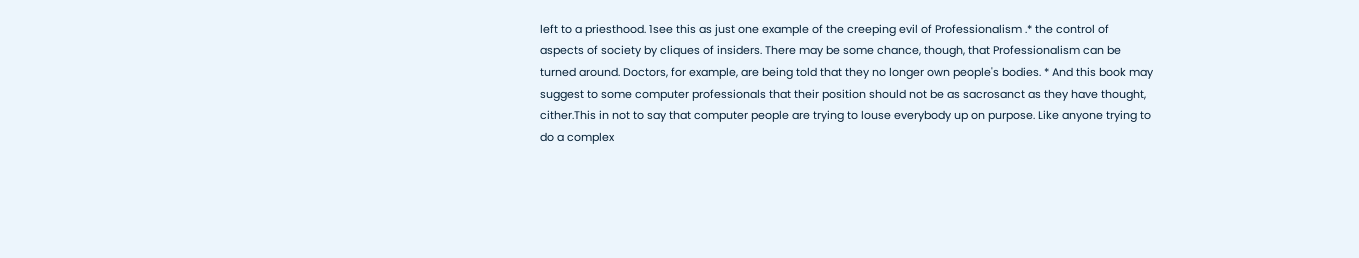left to a priesthood. 1see this as just one example of the creeping evil of Professionalism .* the control of aspects of society by cliques of insiders. There may be some chance, though, that Professionalism can be turned around. Doctors, for example, are being told that they no longer own people's bodies. * And this book may suggest to some computer professionals that their position should not be as sacrosanct as they have thought, cither.This in not to say that computer people are trying to louse everybody up on purpose. Like anyone trying to do a complex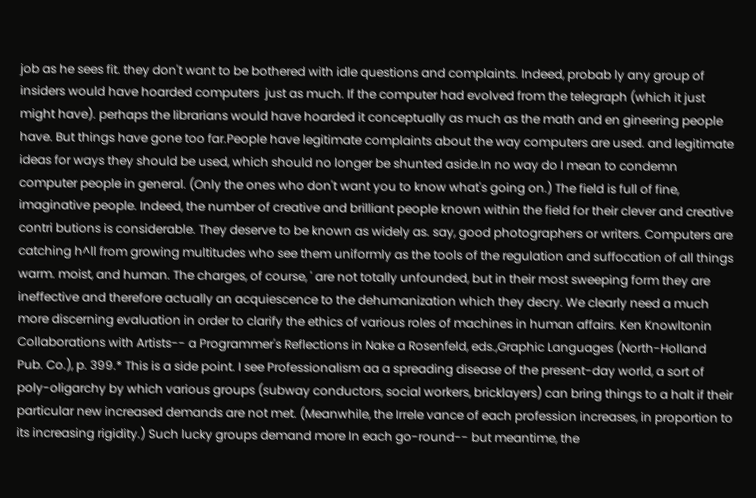job as he sees fit. they don't want to be bothered with idle questions and complaints. Indeed, probab ly any group of insiders would have hoarded computers  just as much. If the computer had evolved from the telegraph (which it just might have). perhaps the librarians would have hoarded it conceptually as much as the math and en gineering people have. But things have gone too far.People have legitimate complaints about the way computers are used. and legitimate ideas for ways they should be used, which should no longer be shunted aside.In no way do I mean to condemn computer people in general. (Only the ones who don't want you to know what's going on.) The field is full of fine, imaginative people. Indeed, the number of creative and brilliant people known within the field for their clever and creative contri butions is considerable. They deserve to be known as widely as. say, good photographers or writers. Computers are catching h^ll from growing multitudes who see them uniformly as the tools of the regulation and suffocation of all things warm. moist, and human. The charges, of course, ' are not totally unfounded, but in their most sweeping form they are ineffective and therefore actually an acquiescence to the dehumanization which they decry. We clearly need a much more discerning evaluation in order to clarify the ethics of various roles of machines in human affairs. Ken Knowltonin Collaborations with Artists-- a Programmer's Reflections in Nake a Rosenfeld, eds.,Graphic Languages (North-Holland Pub. Co.), p. 399.* This is a side point. I see Professionalism aa a spreading disease of the present-day world, a sort of poly-oligarchy by which various groups (subway conductors, social workers, bricklayers) can bring things to a halt if their particular new increased demands are not met. (Meanwhile, the Irrele vance of each profession increases, in proportion to its increasing rigidity.) Such lucky groups demand more In each go-round-- but meantime, the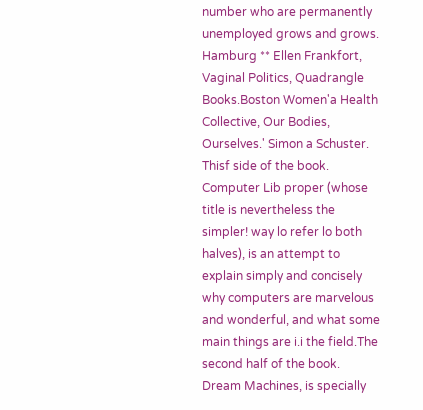number who are permanently unemployed grows and grows. Hamburg ** Ellen Frankfort, Vaginal Politics, Quadrangle Books.Boston Women'a Health Collective, Our Bodies, Ourselves.' Simon a Schuster.  Thisf side of the book. Computer Lib proper (whose title is nevertheless the simpler! way lo refer lo both halves), is an attempt to explain simply and concisely why computers are marvelous and wonderful, and what some main things are i.i the field.The second half of the book. Dream Machines, is specially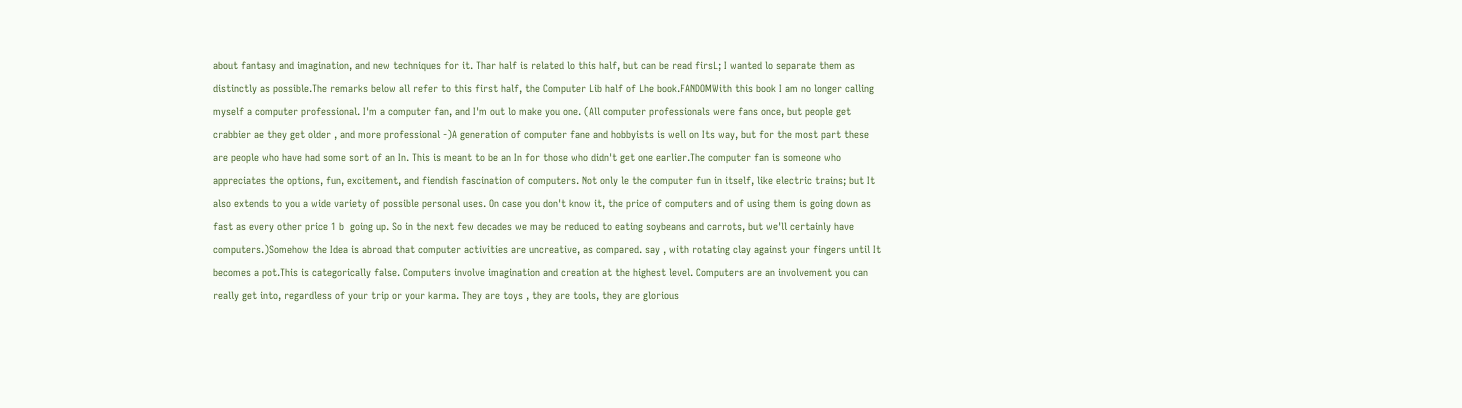about fantasy and imagination, and new techniques for it. Thar half is related lo this half, but can be read firsL; I wanted lo separate them as distinctly as possible.The remarks below all refer to this first half, the Computer Lib half of Lhe book.FANDOMWith this book I am no longer calling myself a computer professional. I'm a computer fan, and I'm out lo make you one. (All computer professionals were fans once, but people get crabbier ae they get older , and more professional -)A generation of computer fane and hobbyists is well on Its way, but for the most part these are people who have had some sort of an In. This is meant to be an In for those who didn't get one earlier.The computer fan is someone who appreciates the options, fun, excitement, and fiendish fascination of computers. Not only le the computer fun in itself, like electric trains; but It also extends to you a wide variety of possible personal uses. On case you don't know it, the price of computers and of using them is going down as fast as every other price 1 b  going up. So in the next few decades we may be reduced to eating soybeans and carrots, but we'll certainly have computers.)Somehow the Idea is abroad that computer activities are uncreative, as compared. say , with rotating clay against your fingers until It becomes a pot.This is categorically false. Computers involve imagination and creation at the highest level. Computers are an involvement you can really get into, regardless of your trip or your karma. They are toys , they are tools, they are glorious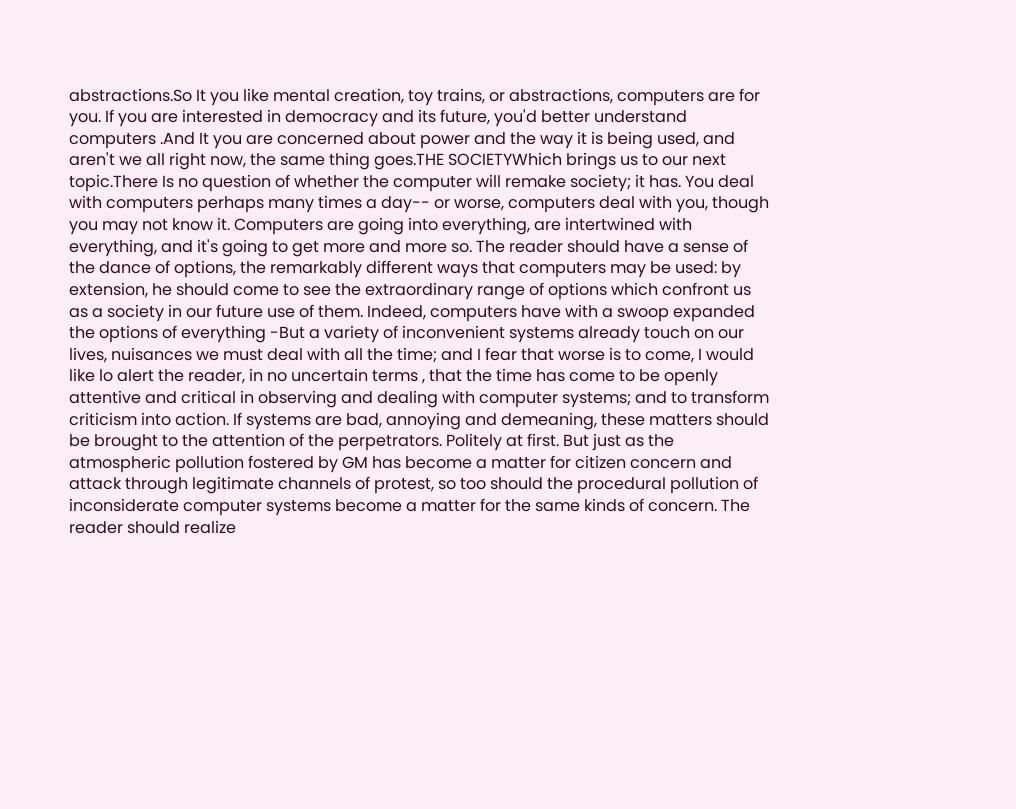abstractions.So It you like mental creation, toy trains, or abstractions, computers are for you. If you are interested in democracy and its future, you'd better understand computers .And It you are concerned about power and the way it is being used, and aren't we all right now, the same thing goes.THE SOCIETYWhich brings us to our next topic.There Is no question of whether the computer will remake society; it has. You deal with computers perhaps many times a day-- or worse, computers deal with you, though you may not know it. Computers are going into everything, are intertwined with everything, and it's going to get more and more so. The reader should have a sense of the dance of options, the remarkably different ways that computers may be used: by extension, he should come to see the extraordinary range of options which confront us as a society in our future use of them. Indeed, computers have with a swoop expanded the options of everything -But a variety of inconvenient systems already touch on our lives, nuisances we must deal with all the time; and I fear that worse is to come, I would like lo alert the reader, in no uncertain terms , that the time has come to be openly attentive and critical in observing and dealing with computer systems; and to transform criticism into action. If systems are bad, annoying and demeaning, these matters should be brought to the attention of the perpetrators. Politely at first. But just as the atmospheric pollution fostered by GM has become a matter for citizen concern and attack through legitimate channels of protest, so too should the procedural pollution of inconsiderate computer systems become a matter for the same kinds of concern. The reader should realize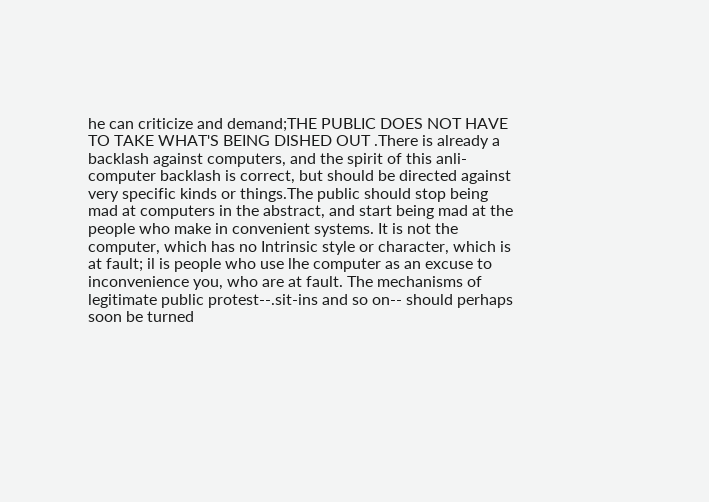he can criticize and demand;THE PUBLIC DOES NOT HAVE TO TAKE WHAT'S BEING DISHED OUT .There is already a backlash against computers, and the spirit of this anli-computer backlash is correct, but should be directed against very specific kinds or things.The public should stop being mad at computers in the abstract, and start being mad at the people who make in convenient systems. It is not the computer, which has no Intrinsic style or character, which is at fault; il is people who use lhe computer as an excuse to inconvenience you, who are at fault. The mechanisms of legitimate public protest--.sit-ins and so on-- should perhaps soon be turned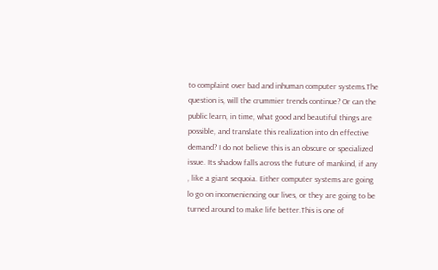to complaint over bad and inhuman computer systems.The question is, will the crummier trends continue? Or can the public learn, in time, what good and beautiful things are possible, and translate this realization into dn effective demand? I do not believe this is an obscure or specialized issue. Its shadow falls across the future of mankind, if any , like a giant sequoia. Either computer systems are going lo go on inconveniencing our lives, or they are going to be turned around to make life better.This is one of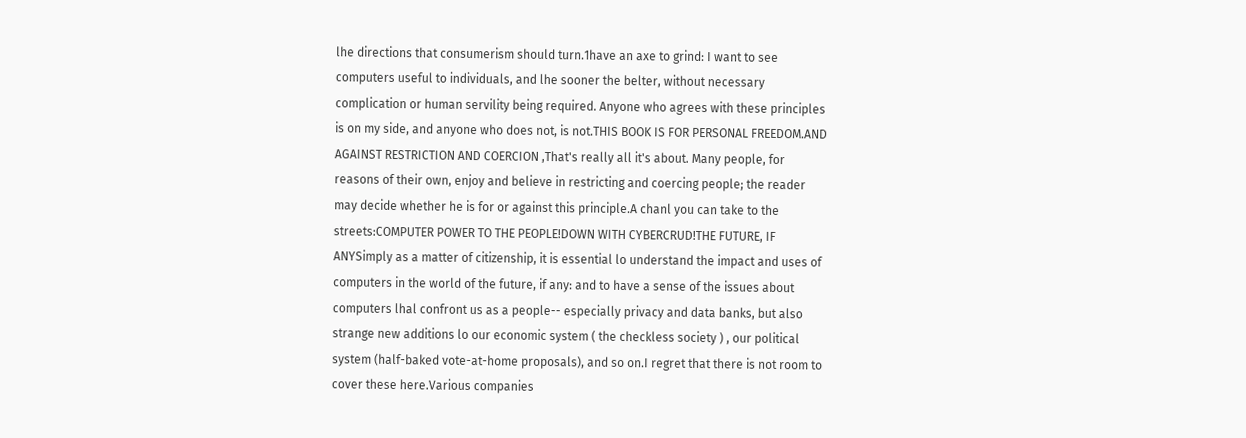lhe directions that consumerism should turn.1have an axe to grind: I want to see computers useful to individuals, and lhe sooner the belter, without necessary complication or human servility being required. Anyone who agrees with these principles is on my side, and anyone who does not, is not.THIS BOOK IS FOR PERSONAL FREEDOM.AND AGAINST RESTRICTION AND COERCION ,That's really all it's about. Many people, for reasons of their own, enjoy and believe in restricting and coercing people; the reader may decide whether he is for or against this principle.A chanl you can take to the streets:COMPUTER POWER TO THE PEOPLE!DOWN WITH CYBERCRUD!THE FUTURE, IF ANYSimply as a matter of citizenship, it is essential lo understand the impact and uses of computers in the world of the future, if any: and to have a sense of the issues about computers lhal confront us as a people-- especially privacy and data banks, but also strange new additions lo our economic system ( the checkless society ) , our political system (half-baked vote-at-home proposals), and so on.I regret that there is not room to cover these here.Various companies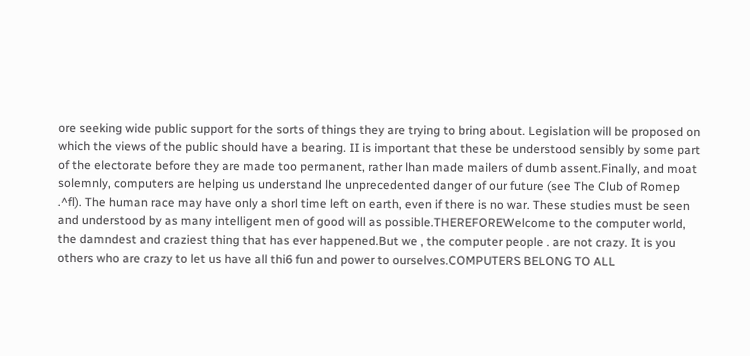ore seeking wide public support for the sorts of things they are trying to bring about. Legislation will be proposed on which the views of the public should have a bearing. II is important that these be understood sensibly by some part of the electorate before they are made too permanent, rather lhan made mailers of dumb assent.Finally, and moat solemnly, computers are helping us understand lhe unprecedented danger of our future (see The Club of Romep .^fl). The human race may have only a shorl time left on earth, even if there is no war. These studies must be seen and understood by as many intelligent men of good will as possible.THEREFOREWelcome to the computer world, the damndest and craziest thing that has ever happened.But we , the computer people . are not crazy. It is you others who are crazy to let us have all thi6 fun and power to ourselves.COMPUTERS BELONG TO ALL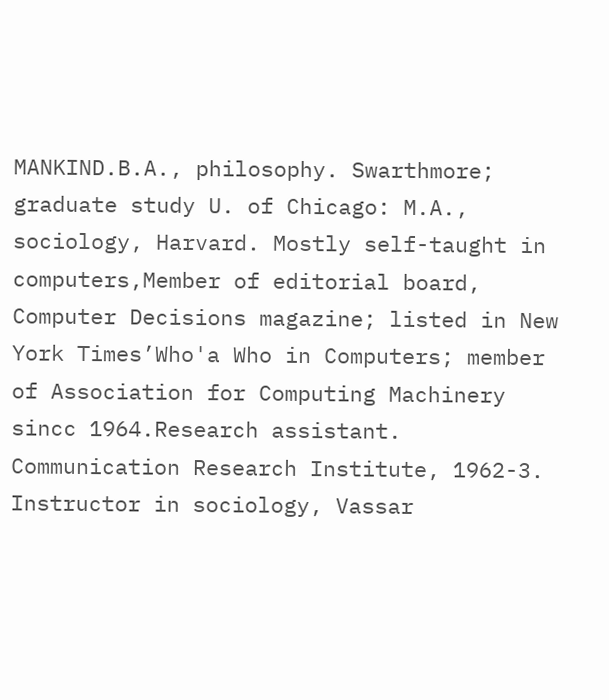MANKIND.B.A., philosophy. Swarthmore; graduate study U. of Chicago: M.A., sociology, Harvard. Mostly self-taught in computers,Member of editorial board, Computer Decisions magazine; listed in New York Times’Who'a Who in Computers; member of Association for Computing Machinery sincc 1964.Research assistant. Communication Research Institute, 1962-3. Instructor in sociology, Vassar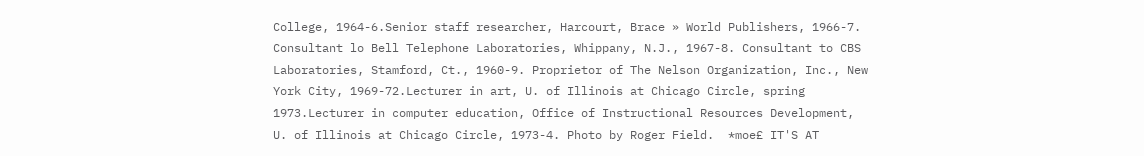College, 1964-6.Senior staff researcher, Harcourt, Brace » World Publishers, 1966-7. Consultant lo Bell Telephone Laboratories, Whippany, N.J., 1967-8. Consultant to CBS Laboratories, Stamford, Ct., 1960-9. Proprietor of The Nelson Organization, Inc., New York City, 1969-72.Lecturer in art, U. of Illinois at Chicago Circle, spring 1973.Lecturer in computer education, Office of Instructional Resources Development, U. of Illinois at Chicago Circle, 1973-4. Photo by Roger Field.  *moe£ IT'S AT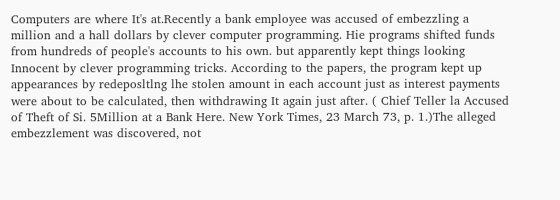Computers are where It's at.Recently a bank employee was accused of embezzling a million and a hall dollars by clever computer programming. Hie programs shifted funds from hundreds of people's accounts to his own. but apparently kept things looking Innocent by clever programming tricks. According to the papers, the program kept up appearances by redeposltlng lhe stolen amount in each account just as interest payments were about to be calculated, then withdrawing It again just after. ( Chief Teller la Accused of Theft of Si. 5Million at a Bank Here. New York Times, 23 March 73, p. 1.)The alleged embezzlement was discovered, not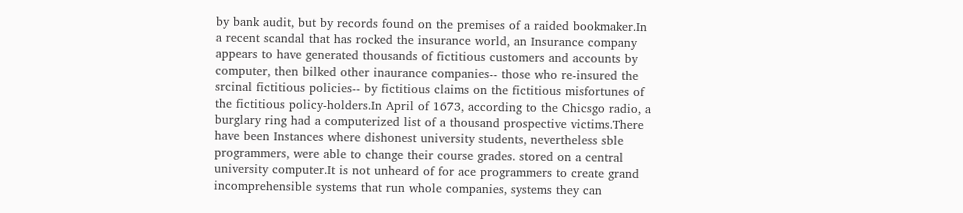by bank audit, but by records found on the premises of a raided bookmaker.In a recent scandal that has rocked the insurance world, an Insurance company appears to have generated thousands of fictitious customers and accounts by computer, then bilked other inaurance companies-- those who re-insured the srcinal fictitious policies-- by fictitious claims on the fictitious misfortunes of the fictitious policy-holders.In April of 1673, according to the Chicsgo radio, a burglary ring had a computerized list of a thousand prospective victims.There have been Instances where dishonest university students, nevertheless sble programmers, were able to change their course grades. stored on a central university computer.It is not unheard of for ace programmers to create grand incomprehensible systems that run whole companies, systems they can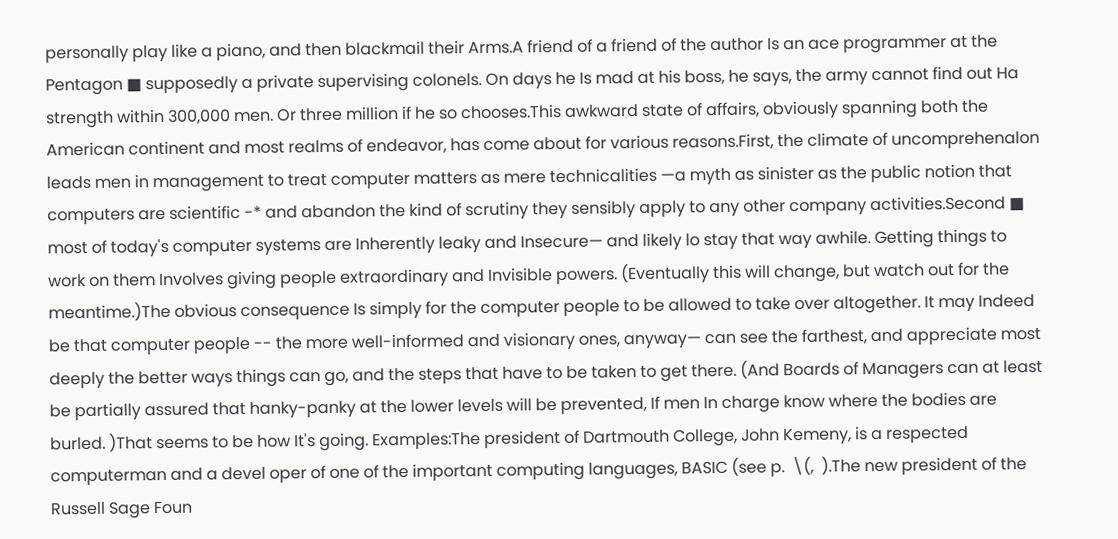personally play like a piano, and then blackmail their Arms.A friend of a friend of the author Is an ace programmer at the Pentagon ■ supposedly a private supervising colonels. On days he Is mad at his boss, he says, the army cannot find out Ha strength within 300,000 men. Or three million if he so chooses.This awkward state of affairs, obviously spanning both the American continent and most realms of endeavor, has come about for various reasons.First, the climate of uncomprehenalon leads men in management to treat computer matters as mere technicalities —a myth as sinister as the public notion that computers are scientific -* and abandon the kind of scrutiny they sensibly apply to any other company activities.Second ■ most of today's computer systems are Inherently leaky and Insecure— and likely lo stay that way awhile. Getting things to work on them Involves giving people extraordinary and Invisible powers. (Eventually this will change, but watch out for the meantime.)The obvious consequence Is simply for the computer people to be allowed to take over altogether. It may Indeed be that computer people -- the more well-informed and visionary ones, anyway— can see the farthest, and appreciate most deeply the better ways things can go, and the steps that have to be taken to get there. (And Boards of Managers can at least be partially assured that hanky-panky at the lower levels will be prevented, If men In charge know where the bodies are burled. )That seems to be how It's going. Examples:The president of Dartmouth College, John Kemeny, is a respected computerman and a devel oper of one of the important computing languages, BASIC (see p.  \(,  ).The new president of the Russell Sage Foun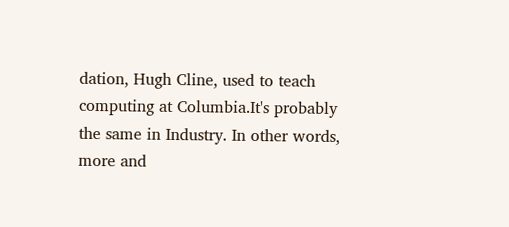dation, Hugh Cline, used to teach computing at Columbia.It's probably the same in Industry. In other words, more and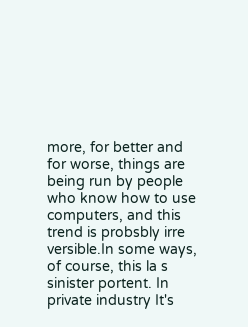more, for better and for worse, things are being run by people who know how to use computers, and this trend is probsbly irre versible.In some ways, of course, this la s sinister portent. In private industry It's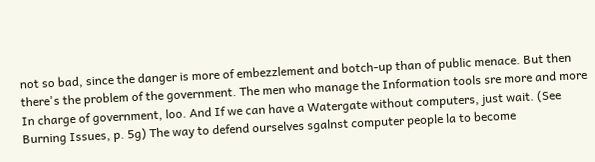not so bad, since the danger is more of embezzlement and botch-up than of public menace. But then there's the problem of the government. The men who manage the Information tools sre more and more In charge of government, loo. And If we can have a Watergate without computers, just wait. (See Burning Issues, p. 5g) The way to defend ourselves sgalnst computer people la to become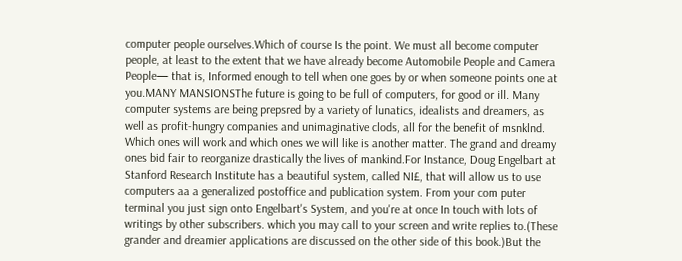computer people ourselves.Which of course Is the point. We must all become computer people, at least to the extent that we have already become Automobile People and Camera People— that is, Informed enough to tell when one goes by or when someone points one at you.MANY MANSIONSThe future is going to be full of computers, for good or ill. Many computer systems are being prepsred by a variety of lunatics, idealists and dreamers, as well as profit-hungry companies and unimaginative clods, all for the benefit of msnklnd. Which ones will work and which ones we will like is another matter. The grand and dreamy ones bid fair to reorganize drastically the lives of mankind.For Instance, Doug Engelbart at Stanford Research Institute has a beautiful system, called NI£, that will allow us to use computers aa a generalized postoffice and publication system. From your com puter terminal you just sign onto Engelbart's System, and you're at once In touch with lots of writings by other subscribers. which you may call to your screen and write replies to.(These grander and dreamier applications are discussed on the other side of this book.)But the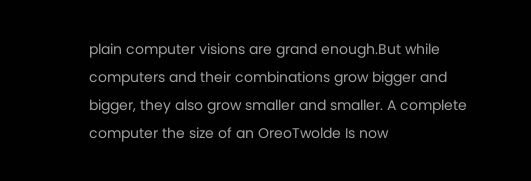plain computer visions are grand enough.But while computers and their combinations grow bigger and bigger, they also grow smaller and smaller. A complete computer the size of an OreoTwolde Is now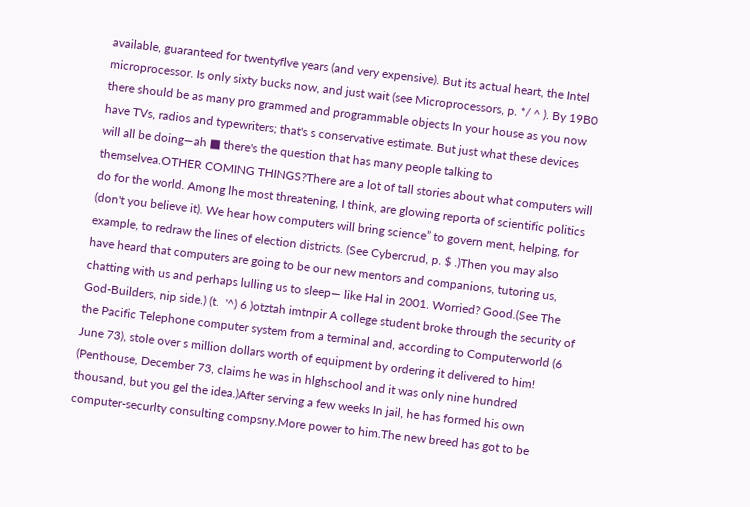available, guaranteed for twentyflve years (and very expensive). But its actual heart, the Intel microprocessor. Is only sixty bucks now, and just wait (see Microprocessors, p. */ ^ ). By 19B0 there should be as many pro grammed and programmable objects In your house as you now have TVs, radios and typewriters; that's s conservative estimate. But just what these devices will all be doing—ah ■ there's the question that has many people talking to themselvea.OTHER COMING THINGS?There are a lot of tall stories about what computers will do for the world. Among lhe most threatening, I think, are glowing reporta of scientific politics (don't you believe it). We hear how computers will bring science” to govern ment, helping, for example, to redraw the lines of election districts. (See Cybercrud, p. $ .)Then you may also have heard that computers are going to be our new mentors and companions, tutoring us, chatting with us and perhaps lulling us to sleep— like Hal in 2001. Worried? Good.(See The God-Builders, nip side.) (t.  '^) 6 )otztah imtnpir A college student broke through the security of the Pacific Telephone computer system from a terminal and, according to Computerworld (6 June 73), stole over s million dollars worth of equipment by ordering it delivered to him! (Penthouse, December 73, claims he was in hlghschool and it was only nine hundred thousand, but you gel the idea.)After serving a few weeks In jail, he has formed his own computer-securlty consulting compsny.More power to him.The new breed has got to be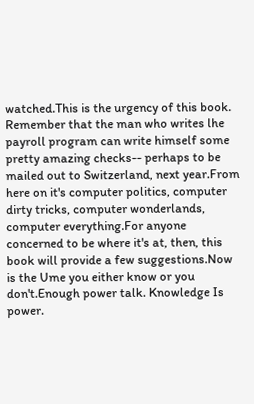watched.This is the urgency of this book. Remember that the man who writes lhe payroll program can write himself some pretty amazing checks-- perhaps to be mailed out to Switzerland, next year.From here on it's computer politics, computer dirty tricks, computer wonderlands, computer everything.For anyone concerned to be where it's at, then, this book will provide a few suggestions.Now is the Ume you either know or you don't.Enough power talk. Knowledge Is power.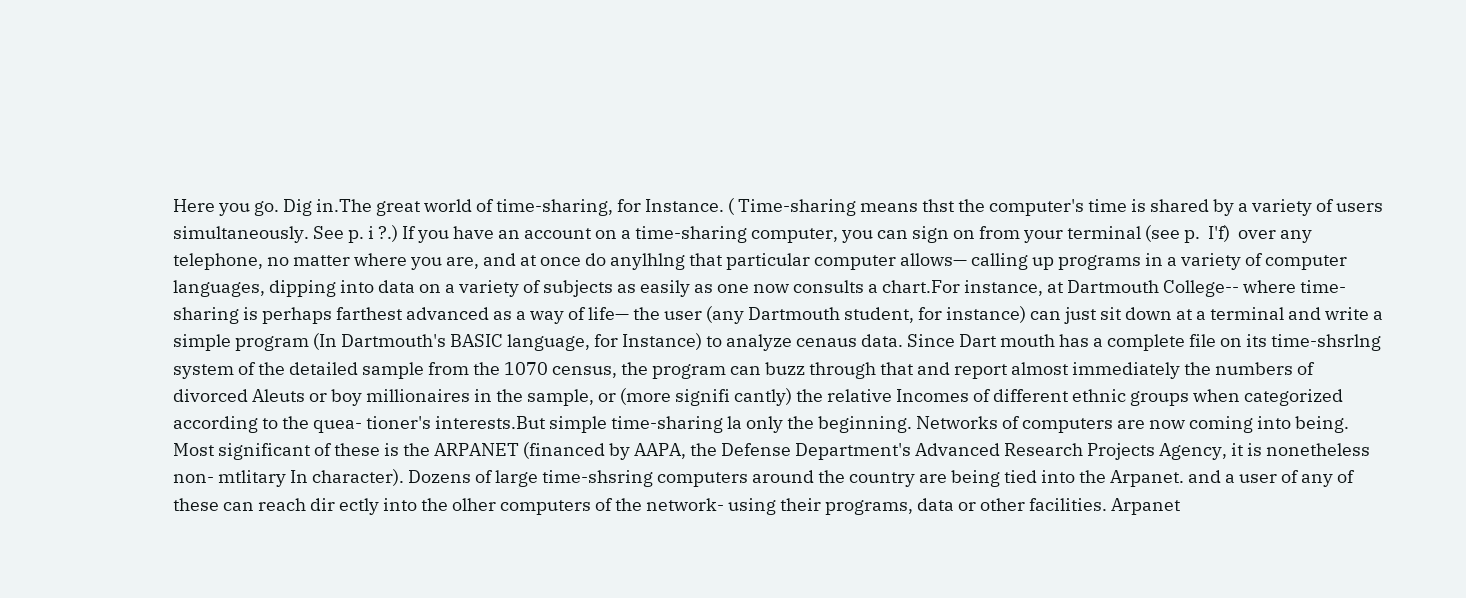Here you go. Dig in.The great world of time-sharing, for Instance. ( Time-sharing means thst the computer's time is shared by a variety of users simultaneously. See p. i ?.) If you have an account on a time-sharing computer, you can sign on from your terminal (see p.  I'f)  over any telephone, no matter where you are, and at once do anylhlng that particular computer allows— calling up programs in a variety of computer languages, dipping into data on a variety of subjects as easily as one now consults a chart.For instance, at Dartmouth College-- where time-sharing is perhaps farthest advanced as a way of life— the user (any Dartmouth student, for instance) can just sit down at a terminal and write a simple program (In Dartmouth's BASIC language, for Instance) to analyze cenaus data. Since Dart mouth has a complete file on its time-shsrlng system of the detailed sample from the 1070 census, the program can buzz through that and report almost immediately the numbers of divorced Aleuts or boy millionaires in the sample, or (more signifi cantly) the relative Incomes of different ethnic groups when categorized according to the quea- tioner's interests.But simple time-sharing la only the beginning. Networks of computers are now coming into being. Most significant of these is the ARPANET (financed by AAPA, the Defense Department's Advanced Research Projects Agency, it is nonetheless non- mtlitary In character). Dozens of large time-shsring computers around the country are being tied into the Arpanet. and a user of any of these can reach dir ectly into the olher computers of the network- using their programs, data or other facilities. Arpanet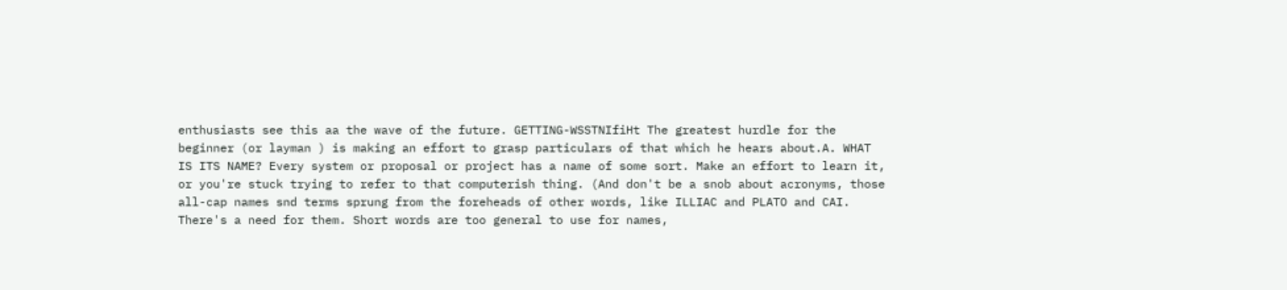enthusiasts see this aa the wave of the future. GETTING-WSSTNIfiHt The greatest hurdle for the beginner (or layman ) is making an effort to grasp particulars of that which he hears about.A. WHAT IS ITS NAME? Every system or proposal or project has a name of some sort. Make an effort to learn it, or you're stuck trying to refer to that computerish thing. (And don't be a snob about acronyms, those all-cap names snd terms sprung from the foreheads of other words, like ILLIAC and PLATO and CAI. There's a need for them. Short words are too general to use for names,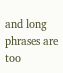and long phrases are too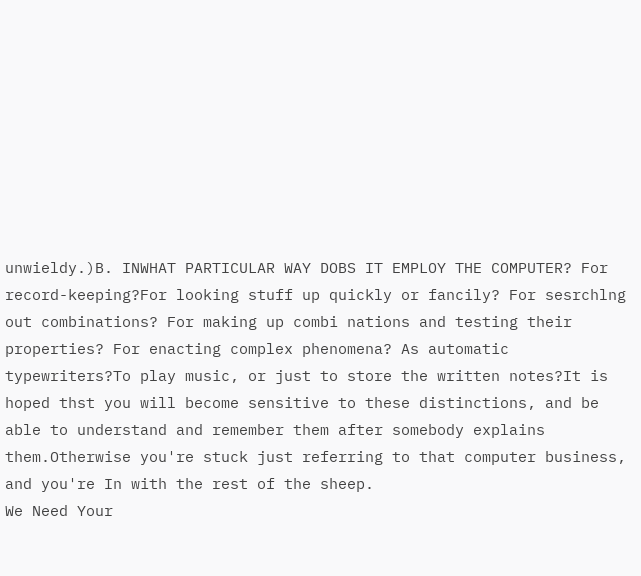unwieldy.)B. INWHAT PARTICULAR WAY DOBS IT EMPLOY THE COMPUTER? For record-keeping?For looking stuff up quickly or fancily? For sesrchlng out combinations? For making up combi nations and testing their properties? For enacting complex phenomena? As automatic typewriters?To play music, or just to store the written notes?It is hoped thst you will become sensitive to these distinctions, and be able to understand and remember them after somebody explains them.Otherwise you're stuck just referring to that computer business, and you're In with the rest of the sheep.
We Need Your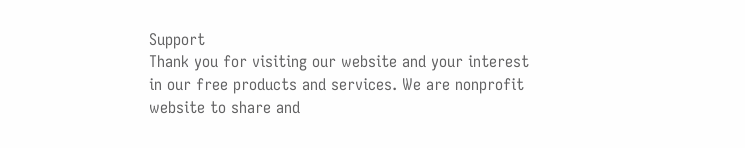Support
Thank you for visiting our website and your interest in our free products and services. We are nonprofit website to share and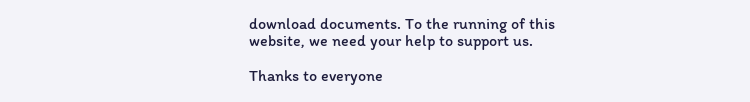download documents. To the running of this website, we need your help to support us.

Thanks to everyone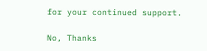for your continued support.

No, Thanks